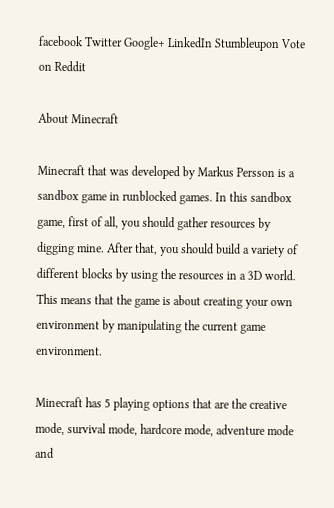facebook Twitter Google+ LinkedIn Stumbleupon Vote on Reddit

About Minecraft

Minecraft that was developed by Markus Persson is a sandbox game in runblocked games. In this sandbox game, first of all, you should gather resources by digging mine. After that, you should build a variety of different blocks by using the resources in a 3D world. This means that the game is about creating your own environment by manipulating the current game environment.

Minecraft has 5 playing options that are the creative mode, survival mode, hardcore mode, adventure mode and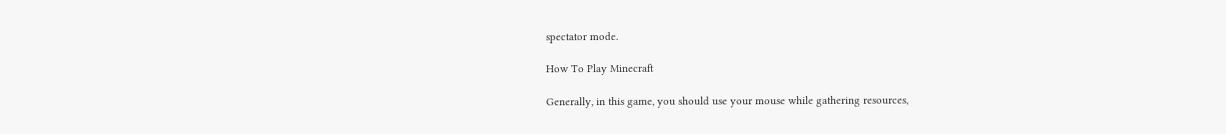spectator mode.

How To Play Minecraft

Generally, in this game, you should use your mouse while gathering resources,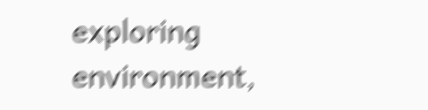exploring environment,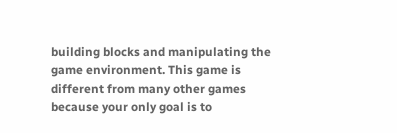building blocks and manipulating the game environment. This game is different from many other games because your only goal is to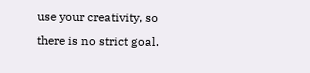use your creativity, so there is no strict goal.